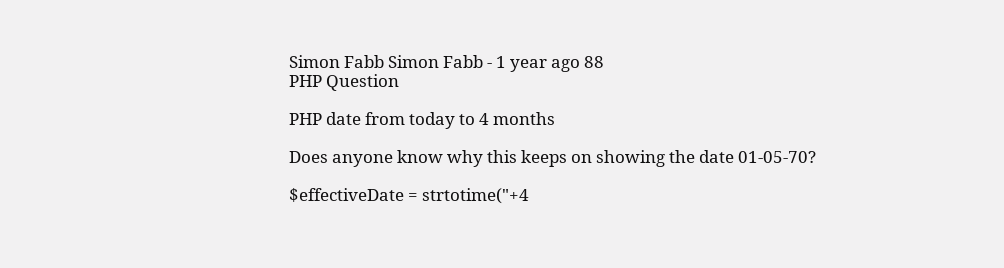Simon Fabb Simon Fabb - 1 year ago 88
PHP Question

PHP date from today to 4 months

Does anyone know why this keeps on showing the date 01-05-70?

$effectiveDate = strtotime("+4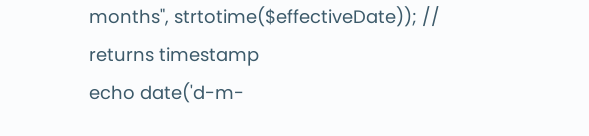months", strtotime($effectiveDate)); // returns timestamp
echo date('d-m-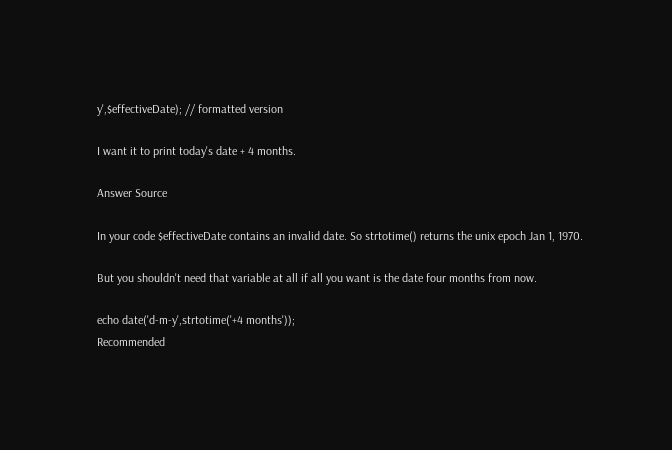y',$effectiveDate); // formatted version

I want it to print today's date + 4 months.

Answer Source

In your code $effectiveDate contains an invalid date. So strtotime() returns the unix epoch Jan 1, 1970.

But you shouldn't need that variable at all if all you want is the date four months from now.

echo date('d-m-y',strtotime('+4 months'));
Recommended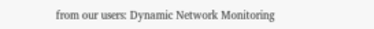from our users: Dynamic Network Monitoring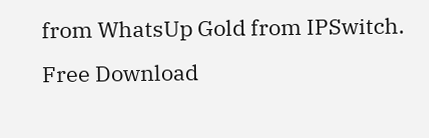from WhatsUp Gold from IPSwitch. Free Download